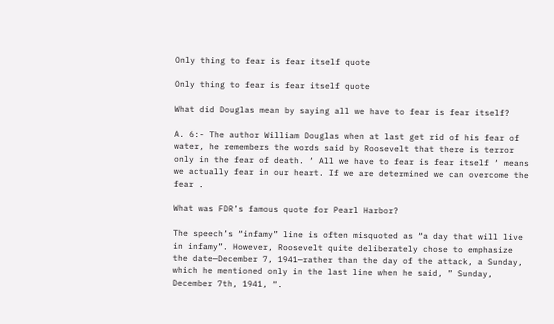Only thing to fear is fear itself quote

Only thing to fear is fear itself quote

What did Douglas mean by saying all we have to fear is fear itself?

A. 6:- The author William Douglas when at last get rid of his fear of water, he remembers the words said by Roosevelt that there is terror only in the fear of death. ‘ All we have to fear is fear itself ‘ means we actually fear in our heart. If we are determined we can overcome the fear .

What was FDR’s famous quote for Pearl Harbor?

The speech’s “infamy” line is often misquoted as “a day that will live in infamy”. However, Roosevelt quite deliberately chose to emphasize the date—December 7, 1941—rather than the day of the attack, a Sunday, which he mentioned only in the last line when he said, ” Sunday, December 7th, 1941, “.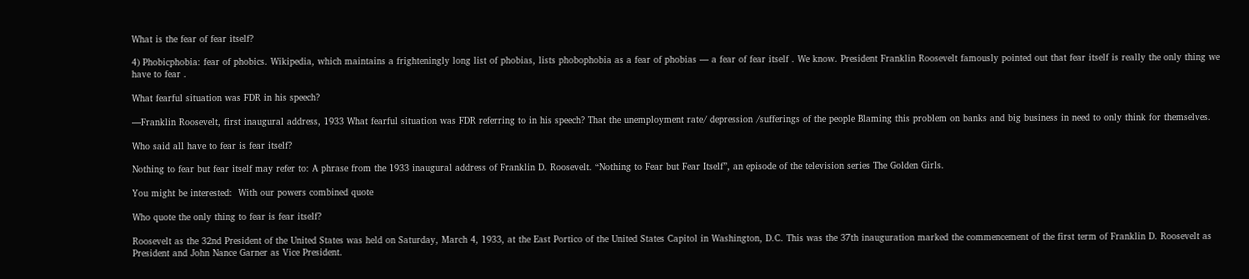What is the fear of fear itself?

4) Phobicphobia: fear of phobics. Wikipedia, which maintains a frighteningly long list of phobias, lists phobophobia as a fear of phobias — a fear of fear itself . We know. President Franklin Roosevelt famously pointed out that fear itself is really the only thing we have to fear .

What fearful situation was FDR in his speech?

—Franklin Roosevelt, first inaugural address, 1933 What fearful situation was FDR referring to in his speech? That the unemployment rate/ depression /sufferings of the people Blaming this problem on banks and big business in need to only think for themselves.

Who said all have to fear is fear itself?

Nothing to fear but fear itself may refer to: A phrase from the 1933 inaugural address of Franklin D. Roosevelt. “Nothing to Fear but Fear Itself”, an episode of the television series The Golden Girls.

You might be interested:  With our powers combined quote

Who quote the only thing to fear is fear itself?

Roosevelt as the 32nd President of the United States was held on Saturday, March 4, 1933, at the East Portico of the United States Capitol in Washington, D.C. This was the 37th inauguration marked the commencement of the first term of Franklin D. Roosevelt as President and John Nance Garner as Vice President.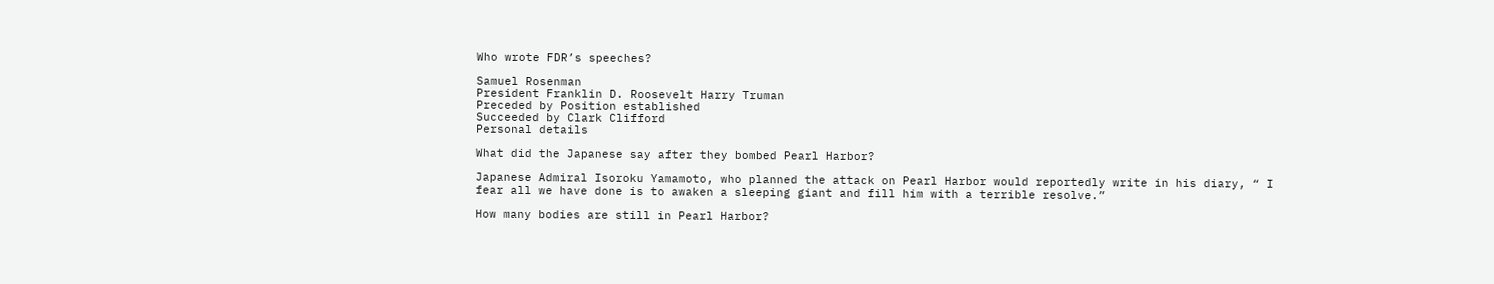Who wrote FDR’s speeches?

Samuel Rosenman
President Franklin D. Roosevelt Harry Truman
Preceded by Position established
Succeeded by Clark Clifford
Personal details

What did the Japanese say after they bombed Pearl Harbor?

Japanese Admiral Isoroku Yamamoto, who planned the attack on Pearl Harbor would reportedly write in his diary, “ I fear all we have done is to awaken a sleeping giant and fill him with a terrible resolve.”

How many bodies are still in Pearl Harbor?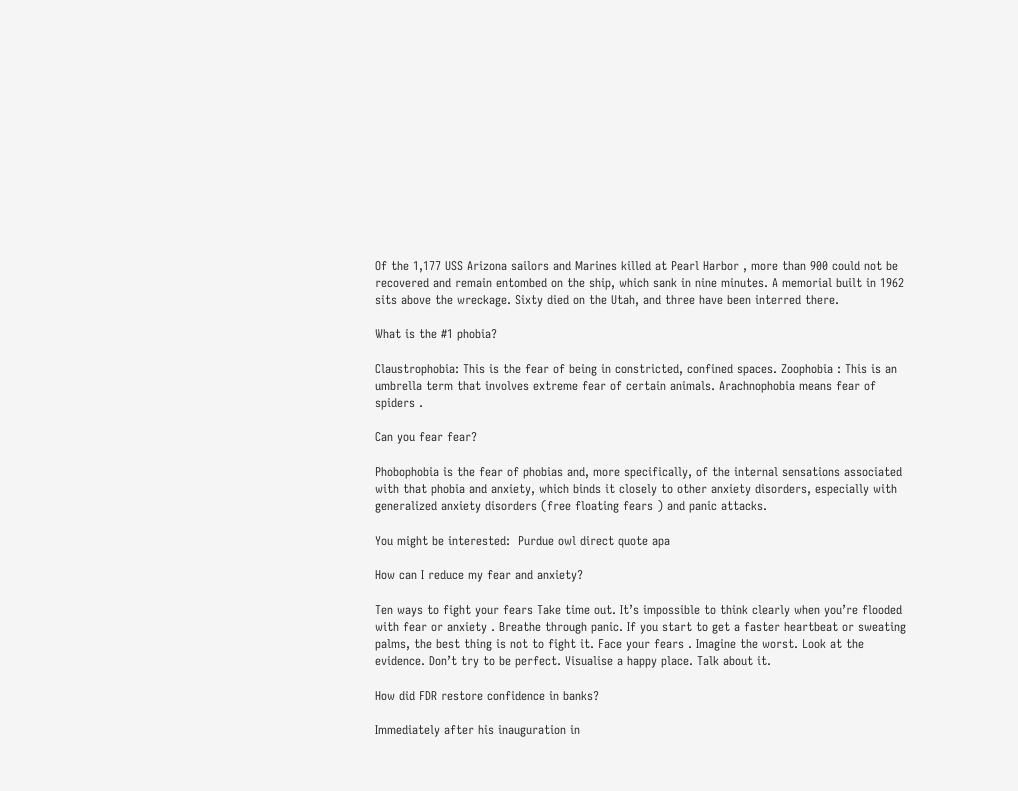Of the 1,177 USS Arizona sailors and Marines killed at Pearl Harbor , more than 900 could not be recovered and remain entombed on the ship, which sank in nine minutes. A memorial built in 1962 sits above the wreckage. Sixty died on the Utah, and three have been interred there.

What is the #1 phobia?

Claustrophobia: This is the fear of being in constricted, confined spaces. Zoophobia : This is an umbrella term that involves extreme fear of certain animals. Arachnophobia means fear of spiders .

Can you fear fear?

Phobophobia is the fear of phobias and, more specifically, of the internal sensations associated with that phobia and anxiety, which binds it closely to other anxiety disorders, especially with generalized anxiety disorders (free floating fears ) and panic attacks.

You might be interested:  Purdue owl direct quote apa

How can I reduce my fear and anxiety?

Ten ways to fight your fears Take time out. It’s impossible to think clearly when you’re flooded with fear or anxiety . Breathe through panic. If you start to get a faster heartbeat or sweating palms, the best thing is not to fight it. Face your fears . Imagine the worst. Look at the evidence. Don’t try to be perfect. Visualise a happy place. Talk about it.

How did FDR restore confidence in banks?

Immediately after his inauguration in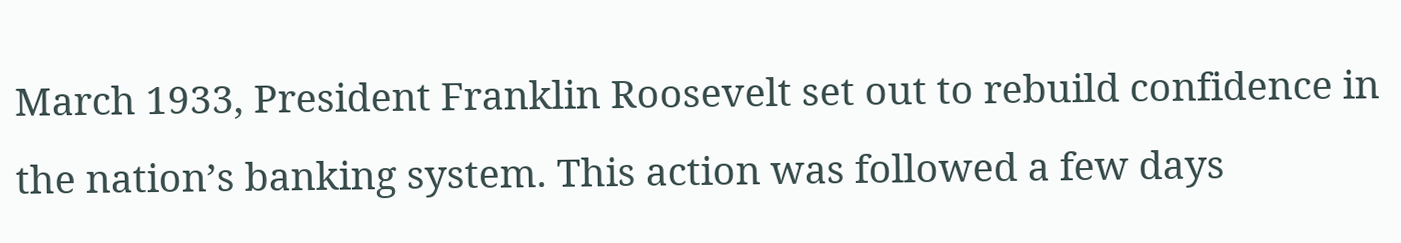March 1933, President Franklin Roosevelt set out to rebuild confidence in the nation’s banking system. This action was followed a few days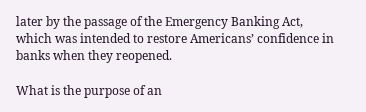later by the passage of the Emergency Banking Act, which was intended to restore Americans’ confidence in banks when they reopened.

What is the purpose of an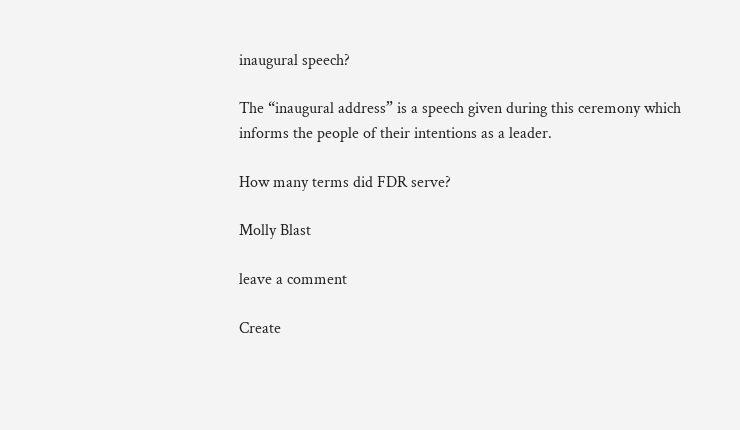inaugural speech?

The “inaugural address” is a speech given during this ceremony which informs the people of their intentions as a leader.

How many terms did FDR serve?

Molly Blast

leave a comment

Create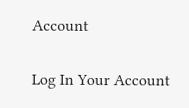Account

Log In Your Account